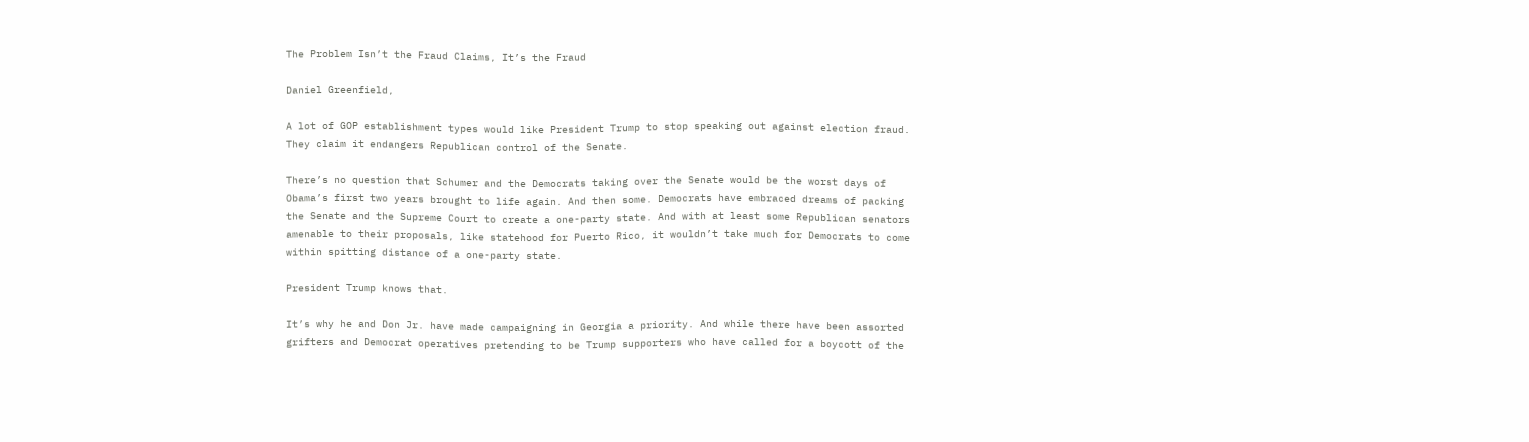The Problem Isn’t the Fraud Claims, It’s the Fraud

Daniel Greenfield,

A lot of GOP establishment types would like President Trump to stop speaking out against election fraud. They claim it endangers Republican control of the Senate.

There’s no question that Schumer and the Democrats taking over the Senate would be the worst days of Obama’s first two years brought to life again. And then some. Democrats have embraced dreams of packing the Senate and the Supreme Court to create a one-party state. And with at least some Republican senators amenable to their proposals, like statehood for Puerto Rico, it wouldn’t take much for Democrats to come within spitting distance of a one-party state.

President Trump knows that.

It’s why he and Don Jr. have made campaigning in Georgia a priority. And while there have been assorted grifters and Democrat operatives pretending to be Trump supporters who have called for a boycott of the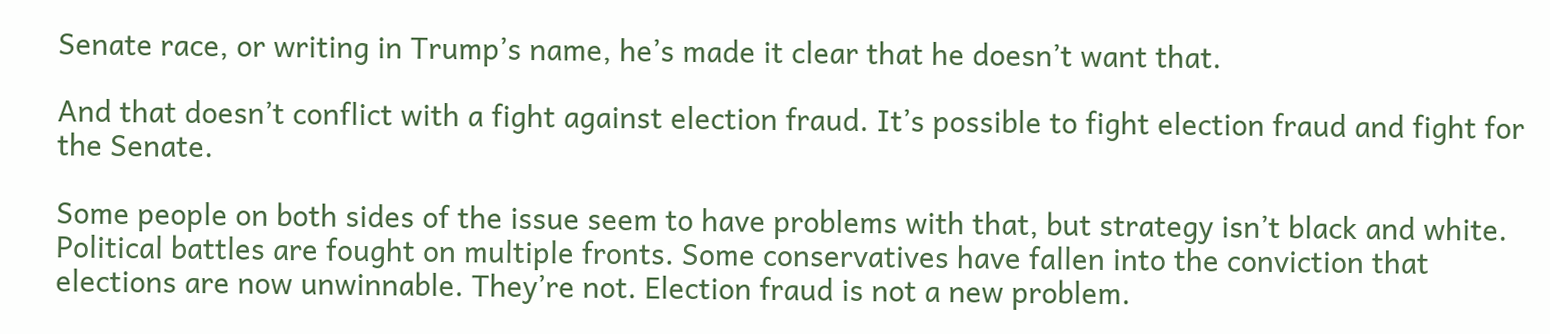Senate race, or writing in Trump’s name, he’s made it clear that he doesn’t want that.

And that doesn’t conflict with a fight against election fraud. It’s possible to fight election fraud and fight for the Senate.

Some people on both sides of the issue seem to have problems with that, but strategy isn’t black and white. Political battles are fought on multiple fronts. Some conservatives have fallen into the conviction that elections are now unwinnable. They’re not. Election fraud is not a new problem.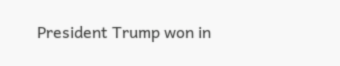President Trump won in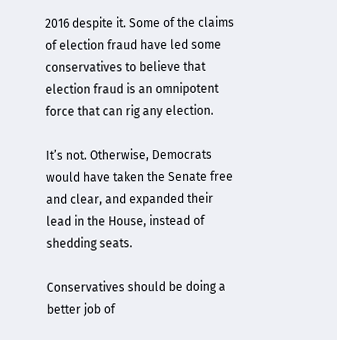2016 despite it. Some of the claims of election fraud have led some conservatives to believe that election fraud is an omnipotent force that can rig any election.

It’s not. Otherwise, Democrats would have taken the Senate free and clear, and expanded their lead in the House, instead of shedding seats.

Conservatives should be doing a better job of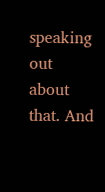speaking out about that. And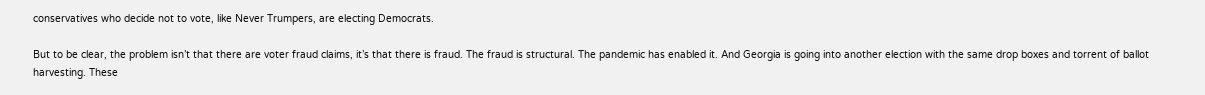conservatives who decide not to vote, like Never Trumpers, are electing Democrats.

But to be clear, the problem isn’t that there are voter fraud claims, it’s that there is fraud. The fraud is structural. The pandemic has enabled it. And Georgia is going into another election with the same drop boxes and torrent of ballot harvesting. These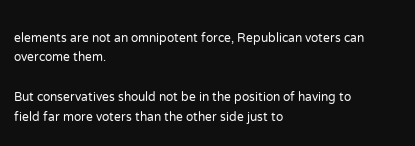elements are not an omnipotent force, Republican voters can overcome them.

But conservatives should not be in the position of having to field far more voters than the other side just to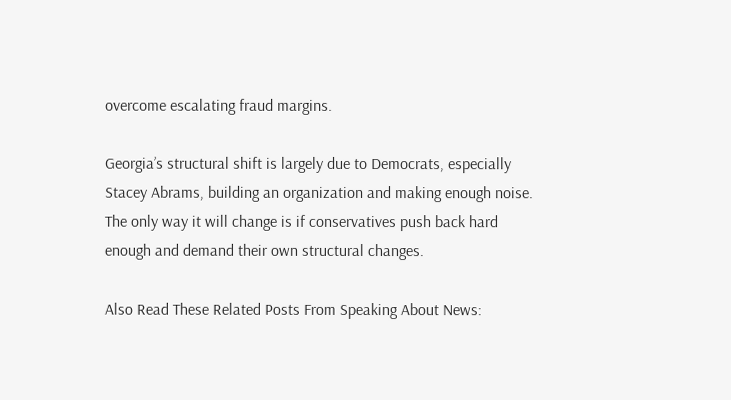overcome escalating fraud margins.

Georgia’s structural shift is largely due to Democrats, especially Stacey Abrams, building an organization and making enough noise. The only way it will change is if conservatives push back hard enough and demand their own structural changes.

Also Read These Related Posts From Speaking About News: